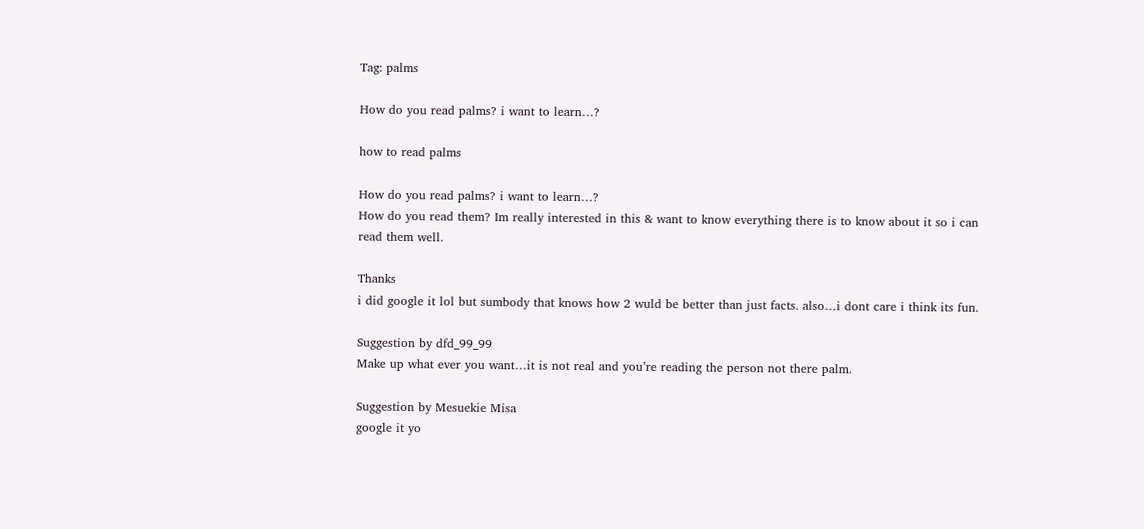Tag: palms

How do you read palms? i want to learn…?

how to read palms

How do you read palms? i want to learn…?
How do you read them? Im really interested in this & want to know everything there is to know about it so i can read them well.

Thanks
i did google it lol but sumbody that knows how 2 wuld be better than just facts. also…i dont care i think its fun.

Suggestion by dfd_99_99
Make up what ever you want…it is not real and you’re reading the person not there palm.

Suggestion by Mesuekie Misa
google it yo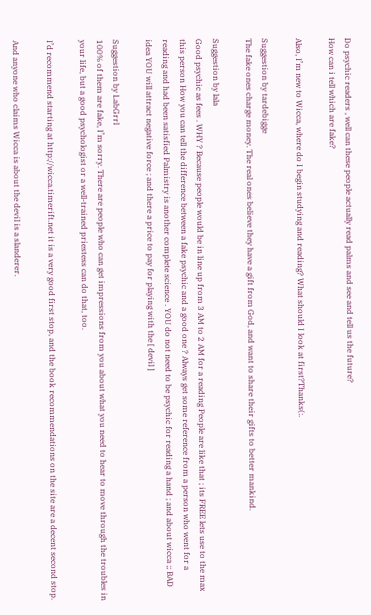Do psychic readers , well can these people actually read palms and see and tell us the future?
How can i tell which are fake?

Also, I’m new to Wicca, where do I begin studying and reading? What should I look at first?Thanks(:.

Suggestion by tardebigge
The fake ones charge money. The real ones believe they have a gift from God, and want to share their gifts to better mankind.

Suggestion by lala
Good psychic as fees . WHY ? Because people would be in line up from 3 AM to 2 AM for a reading People are like that ; its FREE lets use to the max this person How you can tell the difference between a fake psychic and a good one ? Always get some reference from a person who went for a reading and had been satisfied Palmistry is another complete science . YOU do not need to be psychic for reading a hand ; and about wicca ;; BAD idea YOU will attract negative force ; and there a price to pay for playing with the [ devil ]

Suggestion by LabGrrl
100% of them are fake, I’m sorry. There are people who can get impressions from you about what you need to hear to move through the troubles in your life, but a good psychologist or a well-trained priestess can do that, too.

I’d recommend starting at http://wicca.timerift.net it is a very good first stop, and the book recommendations on the site are a decent second stop.

And anyone who claims Wicca is about the devil is a slanderer.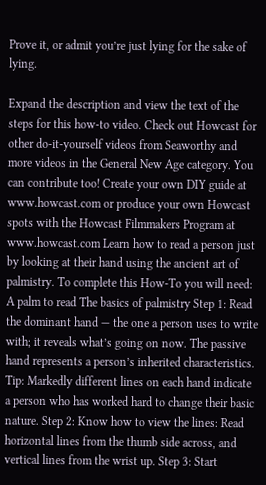Prove it, or admit you’re just lying for the sake of lying.

Expand the description and view the text of the steps for this how-to video. Check out Howcast for other do-it-yourself videos from Seaworthy and more videos in the General New Age category. You can contribute too! Create your own DIY guide at www.howcast.com or produce your own Howcast spots with the Howcast Filmmakers Program at www.howcast.com Learn how to read a person just by looking at their hand using the ancient art of palmistry. To complete this How-To you will need: A palm to read The basics of palmistry Step 1: Read the dominant hand — the one a person uses to write with; it reveals what’s going on now. The passive hand represents a person’s inherited characteristics. Tip: Markedly different lines on each hand indicate a person who has worked hard to change their basic nature. Step 2: Know how to view the lines: Read horizontal lines from the thumb side across, and vertical lines from the wrist up. Step 3: Start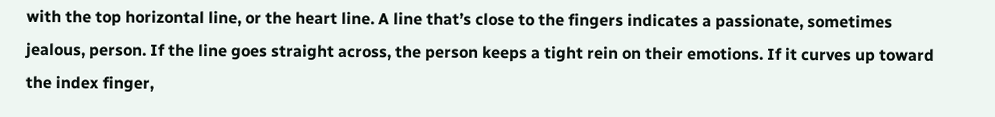with the top horizontal line, or the heart line. A line that’s close to the fingers indicates a passionate, sometimes jealous, person. If the line goes straight across, the person keeps a tight rein on their emotions. If it curves up toward the index finger,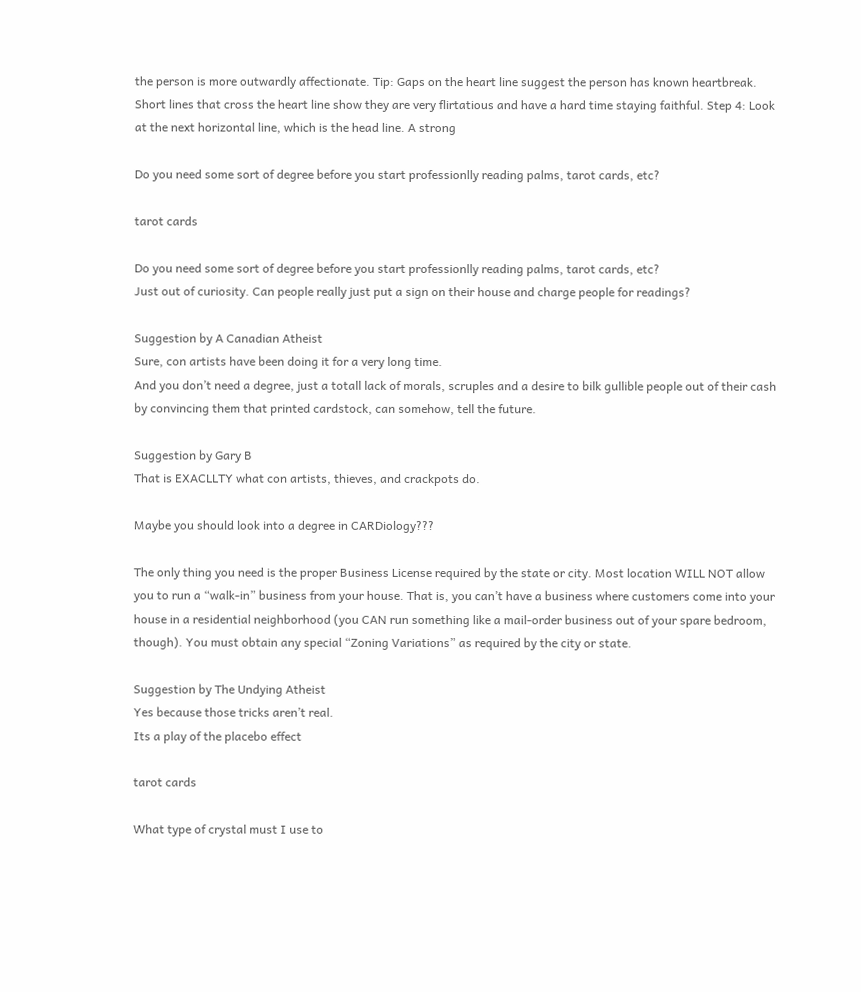the person is more outwardly affectionate. Tip: Gaps on the heart line suggest the person has known heartbreak. Short lines that cross the heart line show they are very flirtatious and have a hard time staying faithful. Step 4: Look at the next horizontal line, which is the head line. A strong

Do you need some sort of degree before you start professionlly reading palms, tarot cards, etc?

tarot cards

Do you need some sort of degree before you start professionlly reading palms, tarot cards, etc?
Just out of curiosity. Can people really just put a sign on their house and charge people for readings?

Suggestion by A Canadian Atheist
Sure, con artists have been doing it for a very long time.
And you don’t need a degree, just a totall lack of morals, scruples and a desire to bilk gullible people out of their cash by convincing them that printed cardstock, can somehow, tell the future.

Suggestion by Gary B
That is EXACLLTY what con artists, thieves, and crackpots do.

Maybe you should look into a degree in CARDiology???

The only thing you need is the proper Business License required by the state or city. Most location WILL NOT allow you to run a “walk-in” business from your house. That is, you can’t have a business where customers come into your house in a residential neighborhood (you CAN run something like a mail-order business out of your spare bedroom, though). You must obtain any special “Zoning Variations” as required by the city or state.

Suggestion by The Undying Atheist
Yes because those tricks aren’t real.
Its a play of the placebo effect

tarot cards

What type of crystal must I use to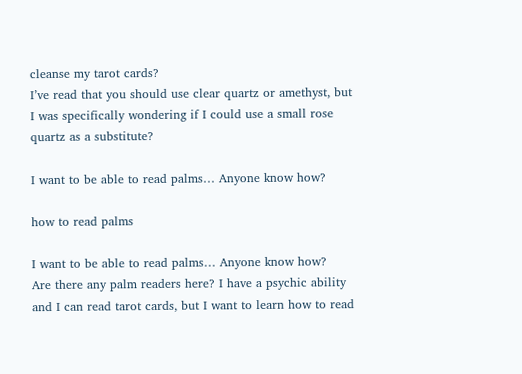cleanse my tarot cards?
I’ve read that you should use clear quartz or amethyst, but I was specifically wondering if I could use a small rose quartz as a substitute?

I want to be able to read palms… Anyone know how?

how to read palms

I want to be able to read palms… Anyone know how?
Are there any palm readers here? I have a psychic ability and I can read tarot cards, but I want to learn how to read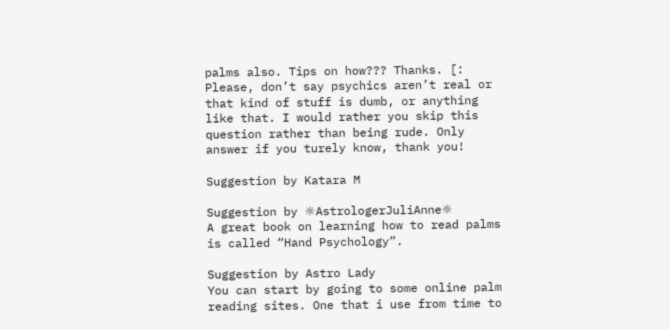palms also. Tips on how??? Thanks. [:
Please, don’t say psychics aren’t real or that kind of stuff is dumb, or anything like that. I would rather you skip this question rather than being rude. Only answer if you turely know, thank you!

Suggestion by Katara M

Suggestion by ☼AstrologerJuliAnne☼
A great book on learning how to read palms is called “Hand Psychology”.

Suggestion by Astro Lady
You can start by going to some online palm reading sites. One that i use from time to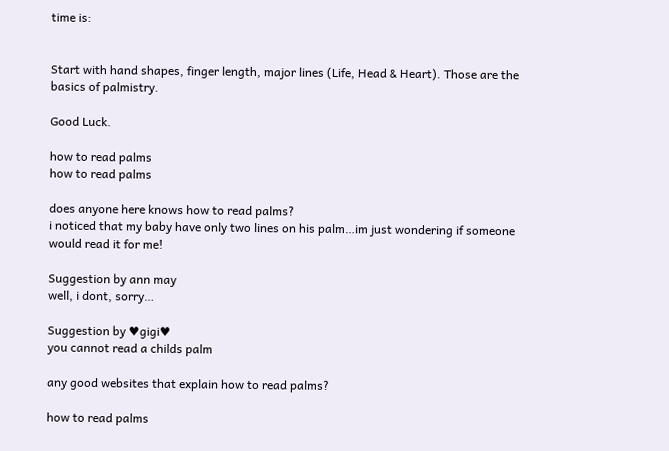time is:


Start with hand shapes, finger length, major lines (Life, Head & Heart). Those are the basics of palmistry.

Good Luck.

how to read palms
how to read palms

does anyone here knows how to read palms?
i noticed that my baby have only two lines on his palm…im just wondering if someone would read it for me!

Suggestion by ann may
well, i dont, sorry…

Suggestion by ♥gigi♥
you cannot read a childs palm

any good websites that explain how to read palms?

how to read palms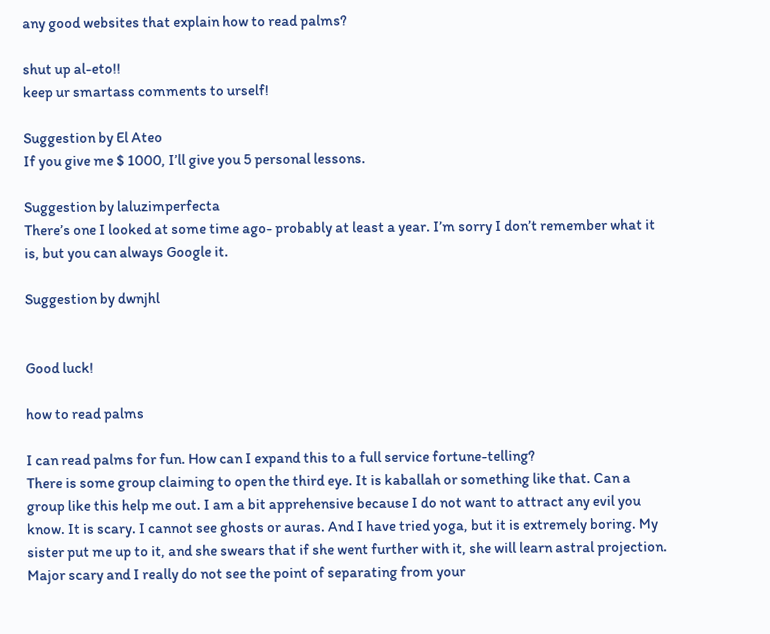any good websites that explain how to read palms?

shut up al-eto!!
keep ur smartass comments to urself!

Suggestion by El Ateo
If you give me $ 1000, I’ll give you 5 personal lessons.

Suggestion by laluzimperfecta
There’s one I looked at some time ago- probably at least a year. I’m sorry I don’t remember what it is, but you can always Google it.

Suggestion by dwnjhl


Good luck!

how to read palms

I can read palms for fun. How can I expand this to a full service fortune-telling?
There is some group claiming to open the third eye. It is kaballah or something like that. Can a group like this help me out. I am a bit apprehensive because I do not want to attract any evil you know. It is scary. I cannot see ghosts or auras. And I have tried yoga, but it is extremely boring. My sister put me up to it, and she swears that if she went further with it, she will learn astral projection. Major scary and I really do not see the point of separating from your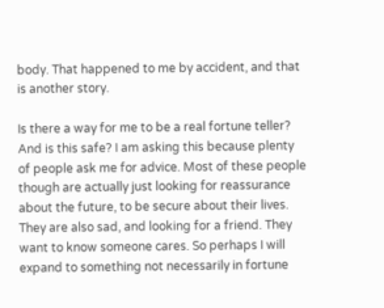body. That happened to me by accident, and that is another story.

Is there a way for me to be a real fortune teller? And is this safe? I am asking this because plenty of people ask me for advice. Most of these people though are actually just looking for reassurance about the future, to be secure about their lives. They are also sad, and looking for a friend. They want to know someone cares. So perhaps I will expand to something not necessarily in fortune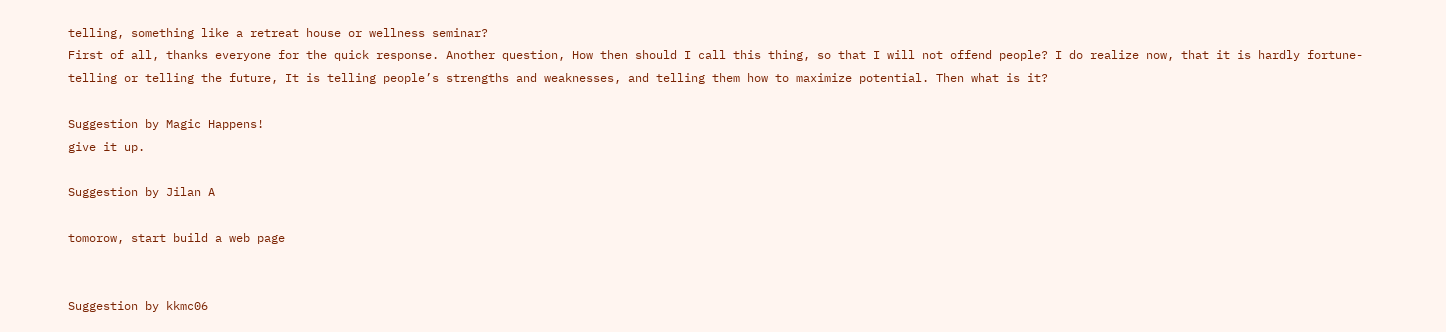telling, something like a retreat house or wellness seminar?
First of all, thanks everyone for the quick response. Another question, How then should I call this thing, so that I will not offend people? I do realize now, that it is hardly fortune-telling or telling the future, It is telling people’s strengths and weaknesses, and telling them how to maximize potential. Then what is it?

Suggestion by Magic Happens!
give it up.

Suggestion by Jilan A

tomorow, start build a web page


Suggestion by kkmc06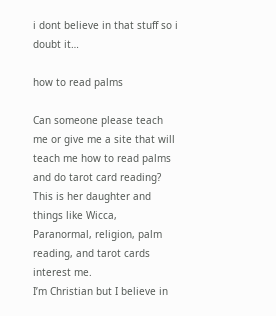i dont believe in that stuff so i doubt it…

how to read palms

Can someone please teach me or give me a site that will teach me how to read palms and do tarot card reading?
This is her daughter and things like Wicca, Paranormal, religion, palm reading, and tarot cards interest me.
I’m Christian but I believe in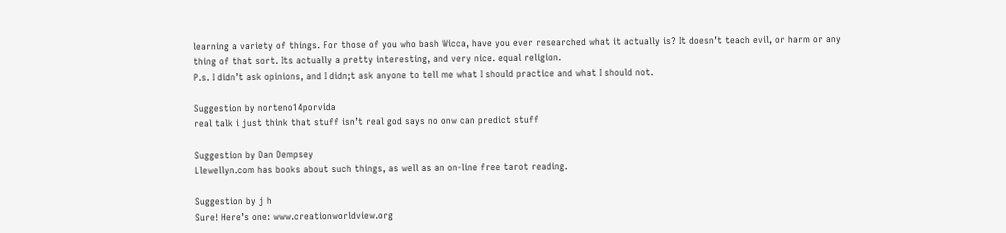learning a variety of things. For those of you who bash Wicca, have you ever researched what it actually is? It doesn’t teach evil, or harm or any thing of that sort. Its actually a pretty interesting, and very nice. equal religion.
P.s. I didn’t ask opinions, and I didn;t ask anyone to tell me what I should practice and what I should not.

Suggestion by norteno14porvida
real talk i just think that stuff isn’t real god says no onw can predict stuff

Suggestion by Dan Dempsey
Llewellyn.com has books about such things, as well as an on-line free tarot reading.

Suggestion by j h
Sure! Here’s one: www.creationworldview.org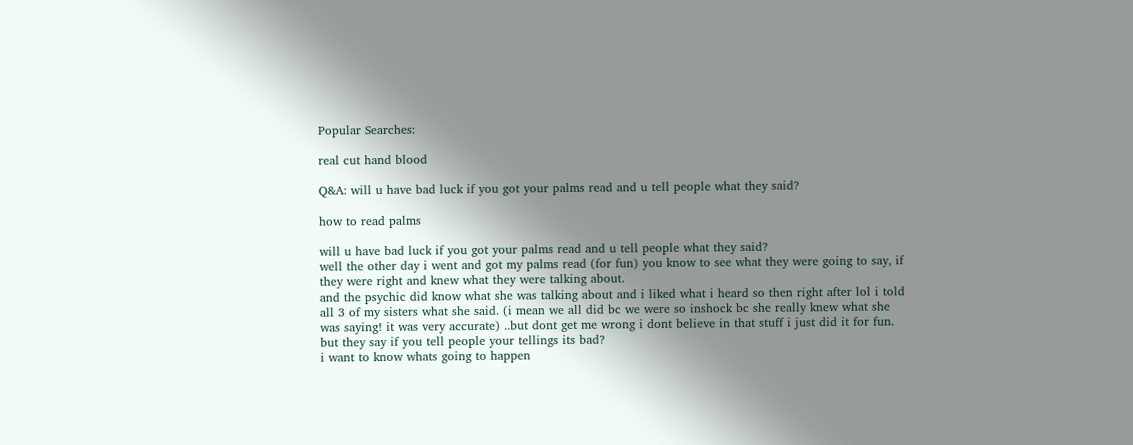Popular Searches:

real cut hand blood

Q&A: will u have bad luck if you got your palms read and u tell people what they said?

how to read palms

will u have bad luck if you got your palms read and u tell people what they said?
well the other day i went and got my palms read (for fun) you know to see what they were going to say, if they were right and knew what they were talking about.
and the psychic did know what she was talking about and i liked what i heard so then right after lol i told all 3 of my sisters what she said. (i mean we all did bc we were so inshock bc she really knew what she was saying! it was very accurate) ..but dont get me wrong i dont believe in that stuff i just did it for fun.
but they say if you tell people your tellings its bad?
i want to know whats going to happen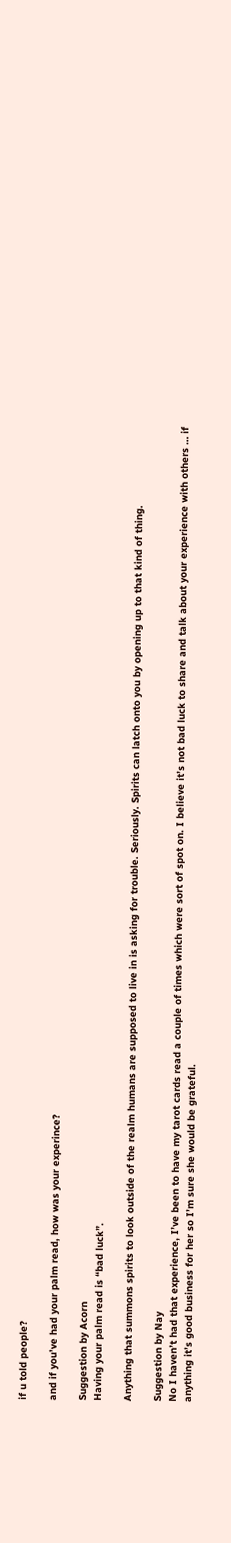if u told people?

and if you’ve had your palm read, how was your experince?

Suggestion by Acorn
Having your palm read is “bad luck”.

Anything that summons spirits to look outside of the realm humans are supposed to live in is asking for trouble. Seriously. Spirits can latch onto you by opening up to that kind of thing.

Suggestion by Nay
No I haven’t had that experience, I’ve been to have my tarot cards read a couple of times which were sort of spot on. I believe it’s not bad luck to share and talk about your experience with others … if anything it’s good business for her so I’m sure she would be grateful.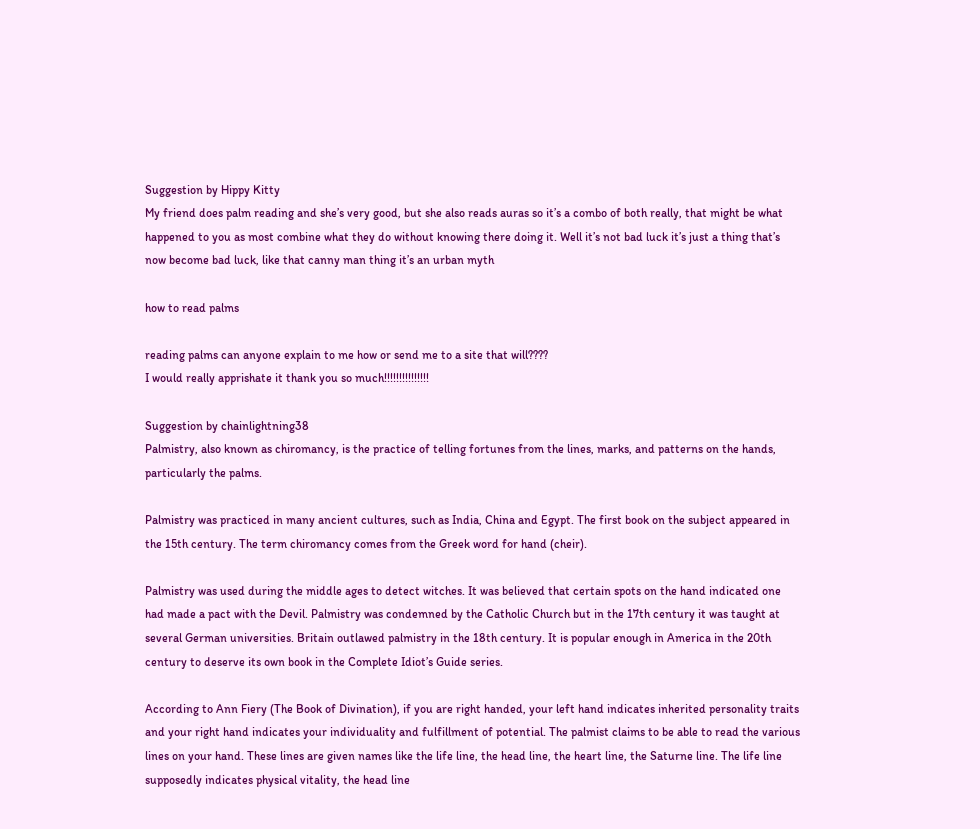Suggestion by Hippy Kitty
My friend does palm reading and she’s very good, but she also reads auras so it’s a combo of both really, that might be what happened to you as most combine what they do without knowing there doing it. Well it’s not bad luck it’s just a thing that’s now become bad luck, like that canny man thing it’s an urban myth

how to read palms

reading palms can anyone explain to me how or send me to a site that will????
I would really apprishate it thank you so much!!!!!!!!!!!!!!!

Suggestion by chainlightning38
Palmistry, also known as chiromancy, is the practice of telling fortunes from the lines, marks, and patterns on the hands, particularly the palms.

Palmistry was practiced in many ancient cultures, such as India, China and Egypt. The first book on the subject appeared in the 15th century. The term chiromancy comes from the Greek word for hand (cheir).

Palmistry was used during the middle ages to detect witches. It was believed that certain spots on the hand indicated one had made a pact with the Devil. Palmistry was condemned by the Catholic Church but in the 17th century it was taught at several German universities. Britain outlawed palmistry in the 18th century. It is popular enough in America in the 20th century to deserve its own book in the Complete Idiot’s Guide series.

According to Ann Fiery (The Book of Divination), if you are right handed, your left hand indicates inherited personality traits and your right hand indicates your individuality and fulfillment of potential. The palmist claims to be able to read the various lines on your hand. These lines are given names like the life line, the head line, the heart line, the Saturne line. The life line supposedly indicates physical vitality, the head line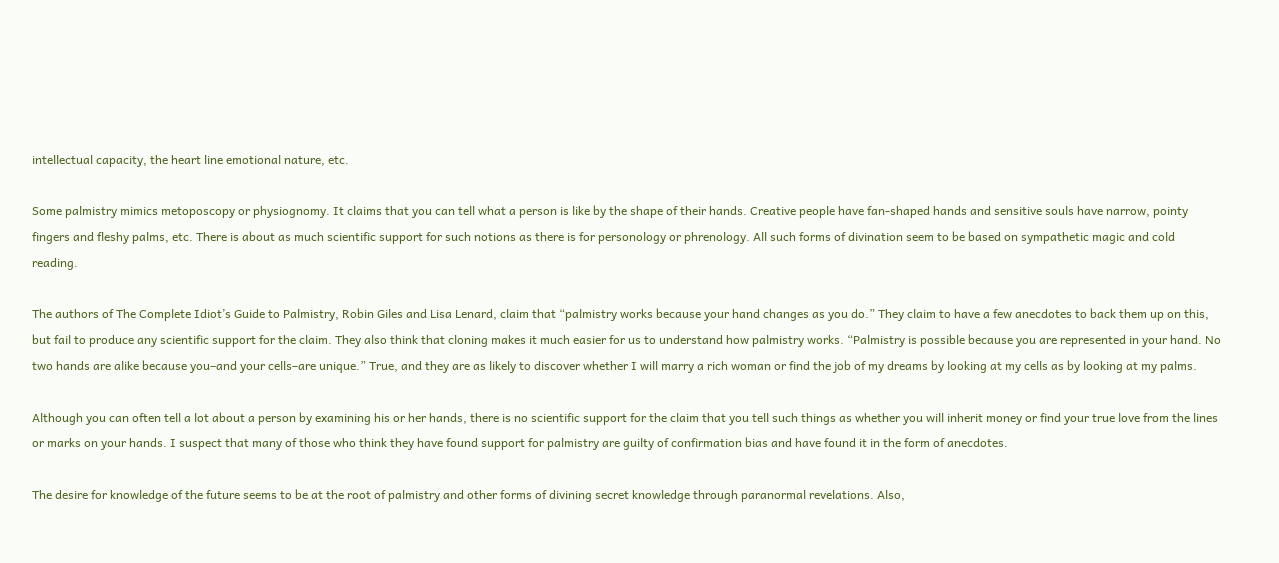intellectual capacity, the heart line emotional nature, etc.

Some palmistry mimics metoposcopy or physiognomy. It claims that you can tell what a person is like by the shape of their hands. Creative people have fan-shaped hands and sensitive souls have narrow, pointy fingers and fleshy palms, etc. There is about as much scientific support for such notions as there is for personology or phrenology. All such forms of divination seem to be based on sympathetic magic and cold reading.

The authors of The Complete Idiot’s Guide to Palmistry, Robin Giles and Lisa Lenard, claim that “palmistry works because your hand changes as you do.” They claim to have a few anecdotes to back them up on this, but fail to produce any scientific support for the claim. They also think that cloning makes it much easier for us to understand how palmistry works. “Palmistry is possible because you are represented in your hand. No two hands are alike because you–and your cells–are unique.” True, and they are as likely to discover whether I will marry a rich woman or find the job of my dreams by looking at my cells as by looking at my palms.

Although you can often tell a lot about a person by examining his or her hands, there is no scientific support for the claim that you tell such things as whether you will inherit money or find your true love from the lines or marks on your hands. I suspect that many of those who think they have found support for palmistry are guilty of confirmation bias and have found it in the form of anecdotes.

The desire for knowledge of the future seems to be at the root of palmistry and other forms of divining secret knowledge through paranormal revelations. Also,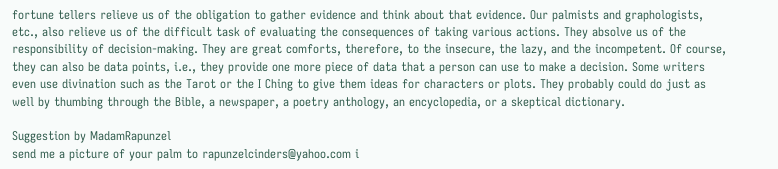fortune tellers relieve us of the obligation to gather evidence and think about that evidence. Our palmists and graphologists, etc., also relieve us of the difficult task of evaluating the consequences of taking various actions. They absolve us of the responsibility of decision-making. They are great comforts, therefore, to the insecure, the lazy, and the incompetent. Of course, they can also be data points, i.e., they provide one more piece of data that a person can use to make a decision. Some writers even use divination such as the Tarot or the I Ching to give them ideas for characters or plots. They probably could do just as well by thumbing through the Bible, a newspaper, a poetry anthology, an encyclopedia, or a skeptical dictionary.

Suggestion by MadamRapunzel
send me a picture of your palm to rapunzelcinders@yahoo.com i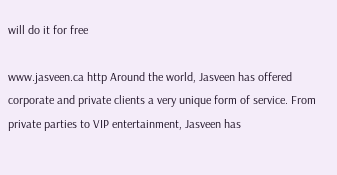will do it for free

www.jasveen.ca http Around the world, Jasveen has offered corporate and private clients a very unique form of service. From private parties to VIP entertainment, Jasveen has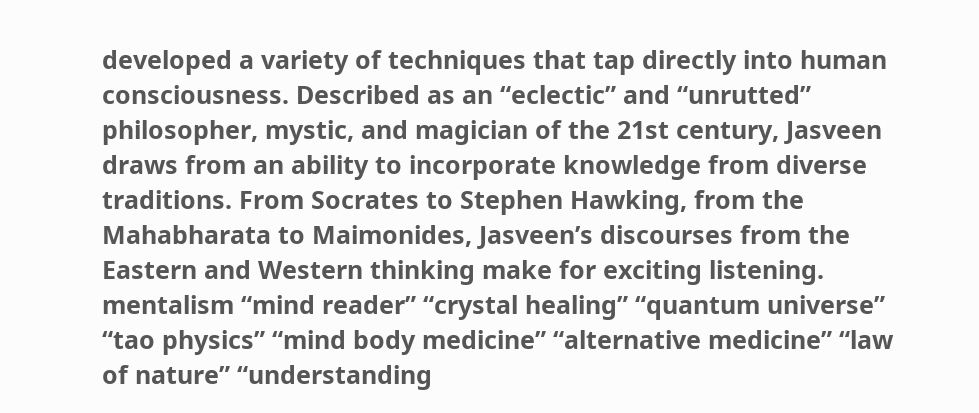developed a variety of techniques that tap directly into human consciousness. Described as an “eclectic” and “unrutted” philosopher, mystic, and magician of the 21st century, Jasveen draws from an ability to incorporate knowledge from diverse traditions. From Socrates to Stephen Hawking, from the Mahabharata to Maimonides, Jasveen’s discourses from the Eastern and Western thinking make for exciting listening. mentalism “mind reader” “crystal healing” “quantum universe” “tao physics” “mind body medicine” “alternative medicine” “law of nature” “understanding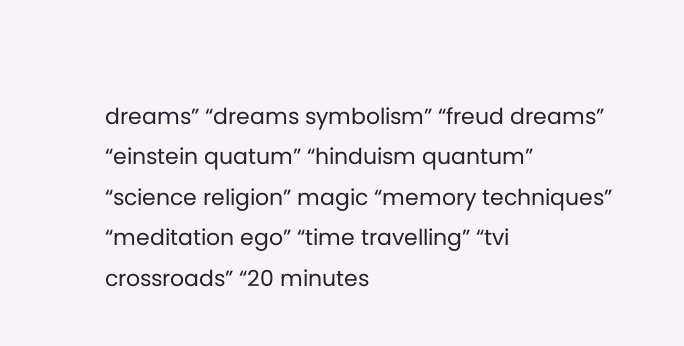dreams” “dreams symbolism” “freud dreams” “einstein quatum” “hinduism quantum” “science religion” magic “memory techniques” “meditation ego” “time travelling” “tvi crossroads” “20 minutes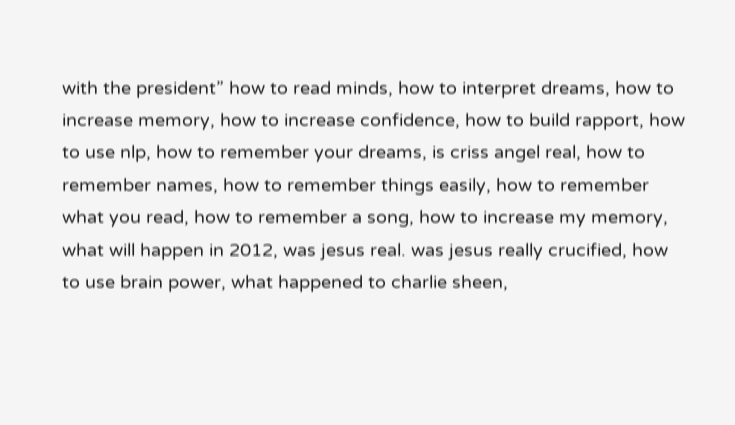with the president” how to read minds, how to interpret dreams, how to increase memory, how to increase confidence, how to build rapport, how to use nlp, how to remember your dreams, is criss angel real, how to remember names, how to remember things easily, how to remember what you read, how to remember a song, how to increase my memory, what will happen in 2012, was jesus real. was jesus really crucified, how to use brain power, what happened to charlie sheen,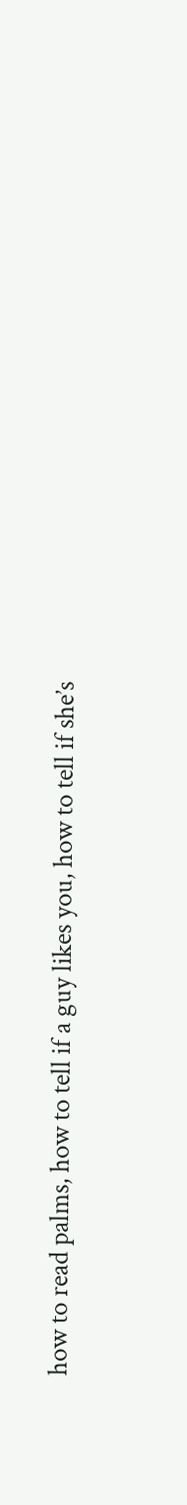how to read palms, how to tell if a guy likes you, how to tell if she’s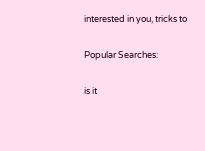interested in you, tricks to

Popular Searches:

is it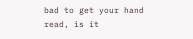bad to get your hand read, is it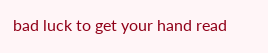bad luck to get your hand read